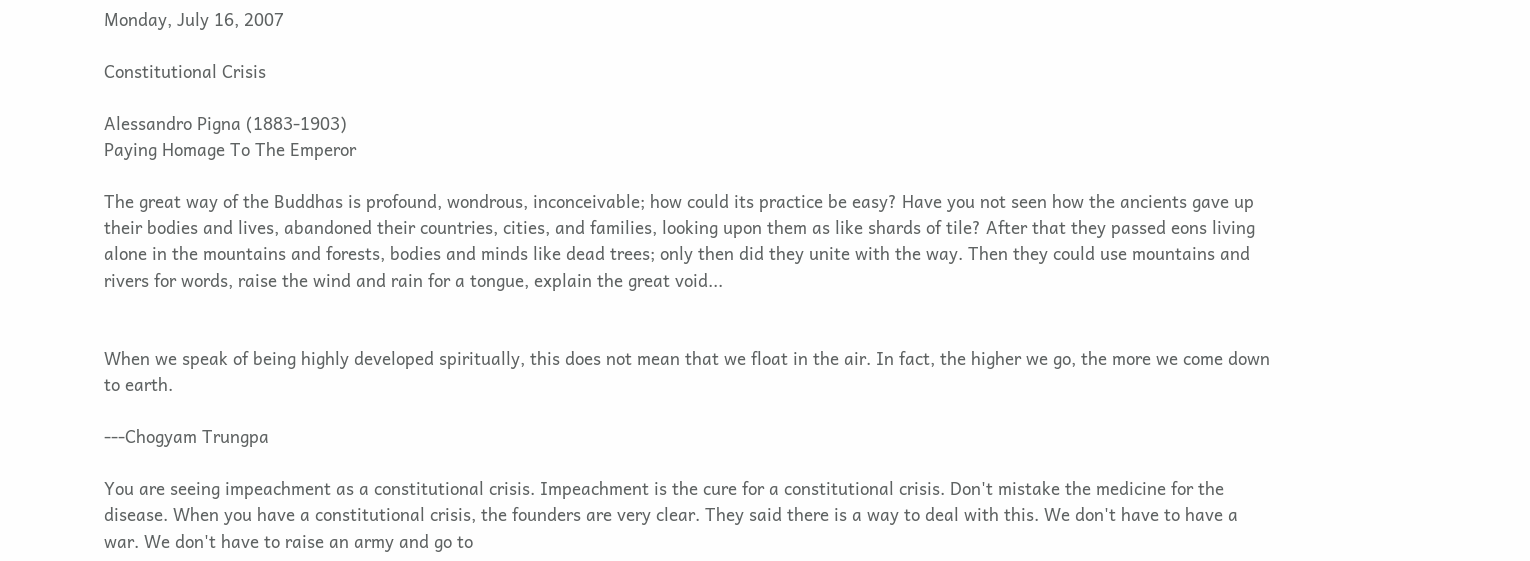Monday, July 16, 2007

Constitutional Crisis

Alessandro Pigna (1883-1903)
Paying Homage To The Emperor

The great way of the Buddhas is profound, wondrous, inconceivable; how could its practice be easy? Have you not seen how the ancients gave up their bodies and lives, abandoned their countries, cities, and families, looking upon them as like shards of tile? After that they passed eons living alone in the mountains and forests, bodies and minds like dead trees; only then did they unite with the way. Then they could use mountains and rivers for words, raise the wind and rain for a tongue, explain the great void...


When we speak of being highly developed spiritually, this does not mean that we float in the air. In fact, the higher we go, the more we come down to earth.

---Chogyam Trungpa

You are seeing impeachment as a constitutional crisis. Impeachment is the cure for a constitutional crisis. Don't mistake the medicine for the disease. When you have a constitutional crisis, the founders are very clear. They said there is a way to deal with this. We don't have to have a war. We don't have to raise an army and go to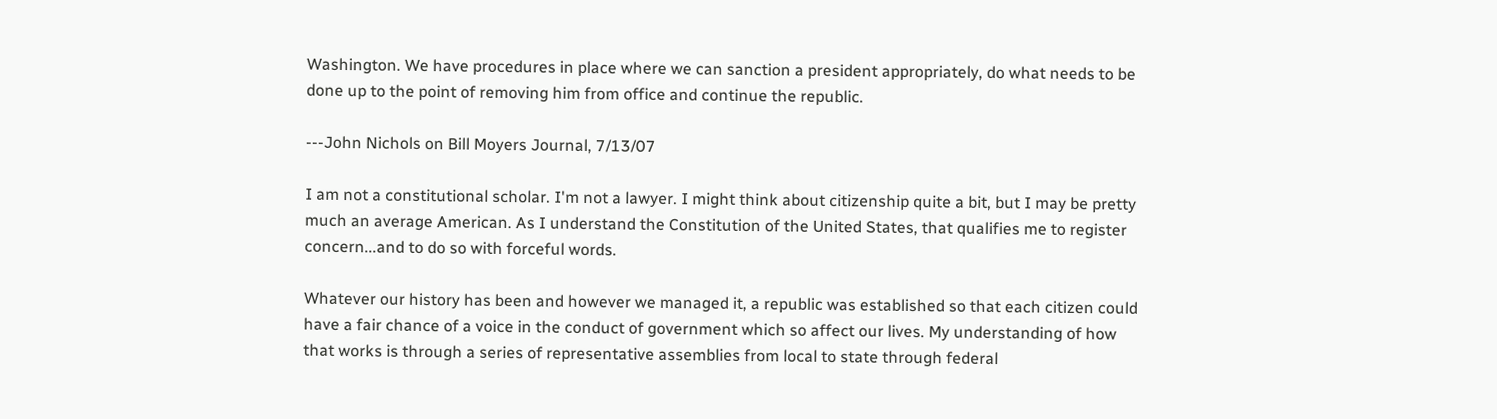Washington. We have procedures in place where we can sanction a president appropriately, do what needs to be done up to the point of removing him from office and continue the republic.

---John Nichols on Bill Moyers Journal, 7/13/07

I am not a constitutional scholar. I'm not a lawyer. I might think about citizenship quite a bit, but I may be pretty much an average American. As I understand the Constitution of the United States, that qualifies me to register concern...and to do so with forceful words.

Whatever our history has been and however we managed it, a republic was established so that each citizen could have a fair chance of a voice in the conduct of government which so affect our lives. My understanding of how that works is through a series of representative assemblies from local to state through federal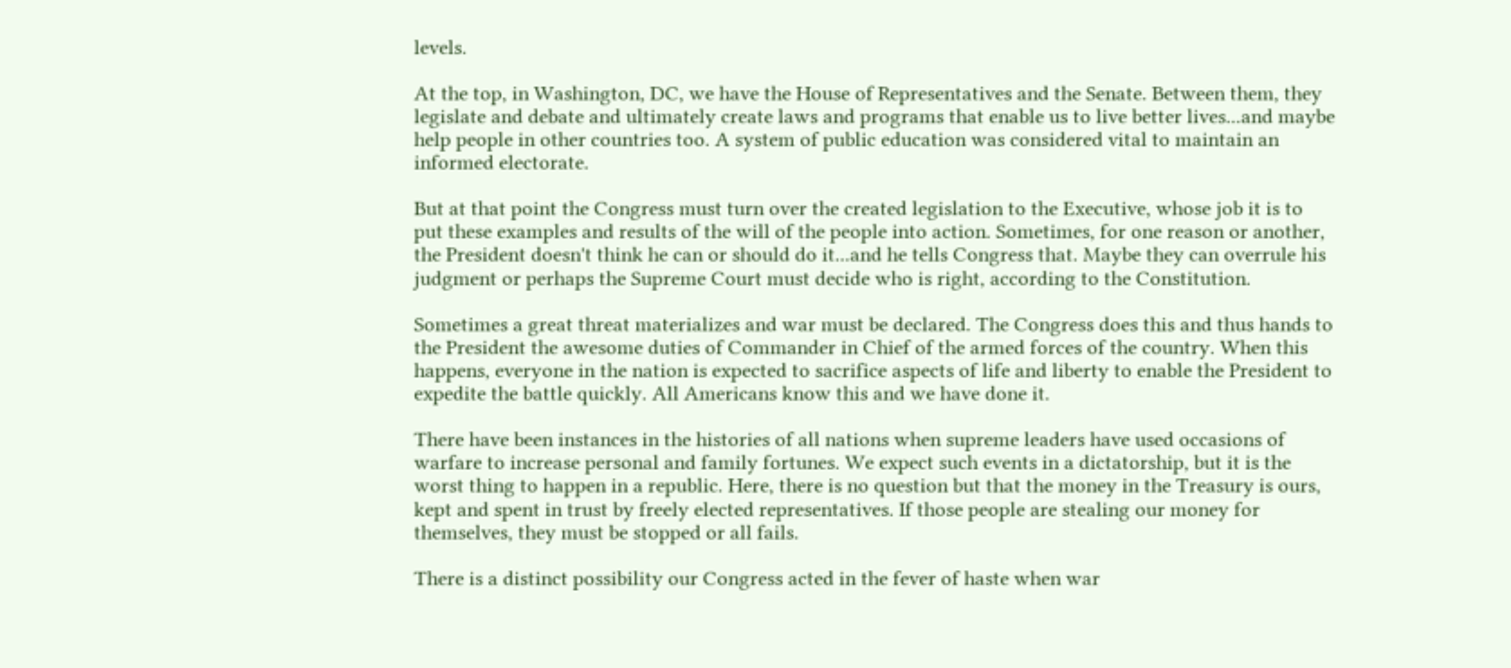levels.

At the top, in Washington, DC, we have the House of Representatives and the Senate. Between them, they legislate and debate and ultimately create laws and programs that enable us to live better lives...and maybe help people in other countries too. A system of public education was considered vital to maintain an informed electorate.

But at that point the Congress must turn over the created legislation to the Executive, whose job it is to put these examples and results of the will of the people into action. Sometimes, for one reason or another, the President doesn't think he can or should do it...and he tells Congress that. Maybe they can overrule his judgment or perhaps the Supreme Court must decide who is right, according to the Constitution.

Sometimes a great threat materializes and war must be declared. The Congress does this and thus hands to the President the awesome duties of Commander in Chief of the armed forces of the country. When this happens, everyone in the nation is expected to sacrifice aspects of life and liberty to enable the President to expedite the battle quickly. All Americans know this and we have done it.

There have been instances in the histories of all nations when supreme leaders have used occasions of warfare to increase personal and family fortunes. We expect such events in a dictatorship, but it is the worst thing to happen in a republic. Here, there is no question but that the money in the Treasury is ours, kept and spent in trust by freely elected representatives. If those people are stealing our money for themselves, they must be stopped or all fails.

There is a distinct possibility our Congress acted in the fever of haste when war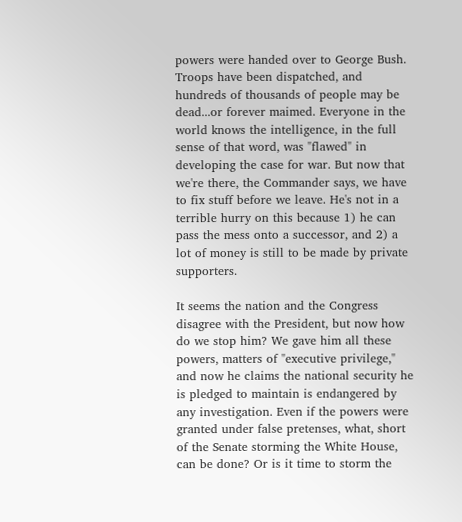powers were handed over to George Bush. Troops have been dispatched, and hundreds of thousands of people may be dead...or forever maimed. Everyone in the world knows the intelligence, in the full sense of that word, was "flawed" in developing the case for war. But now that we're there, the Commander says, we have to fix stuff before we leave. He's not in a terrible hurry on this because 1) he can pass the mess onto a successor, and 2) a lot of money is still to be made by private supporters.

It seems the nation and the Congress disagree with the President, but now how do we stop him? We gave him all these powers, matters of "executive privilege," and now he claims the national security he is pledged to maintain is endangered by any investigation. Even if the powers were granted under false pretenses, what, short of the Senate storming the White House, can be done? Or is it time to storm the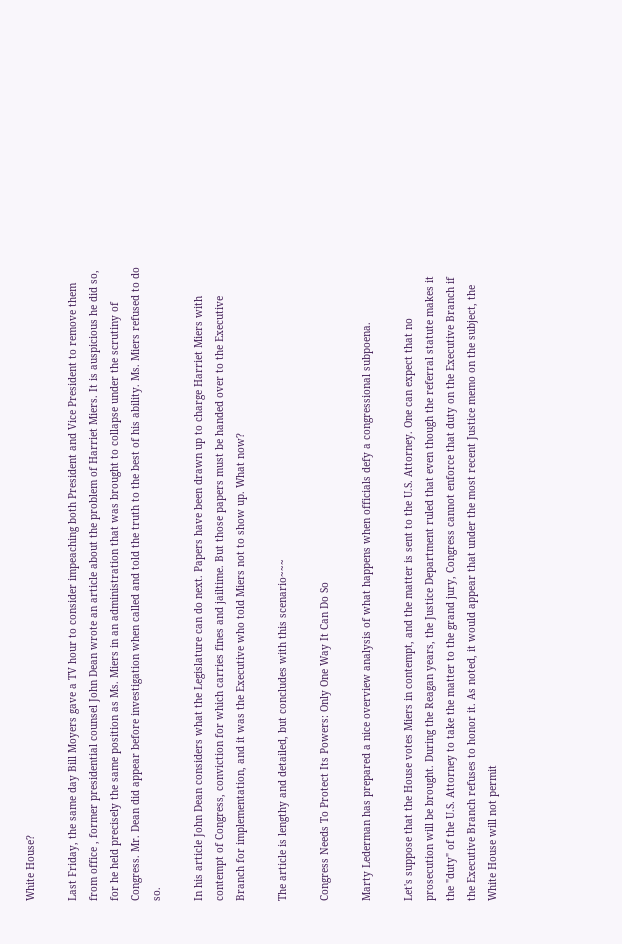White House?

Last Friday, the same day Bill Moyers gave a TV hour to consider impeaching both President and Vice President to remove them from office , former presidential counsel John Dean wrote an article about the problem of Harriet Miers. It is auspicious he did so, for he held precisely the same position as Ms. Miers in an administration that was brought to collapse under the scrutiny of Congress. Mr. Dean did appear before investigation when called and told the truth to the best of his ability. Ms. Miers refused to do so.

In his article John Dean considers what the Legislature can do next. Papers have been drawn up to charge Harriet Miers with contempt of Congress, conviction for which carries fines and jailtime. But those papers must be handed over to the Executive Branch for implementation, and it was the Executive who told Miers not to show up. What now?

The article is lengthy and detailed, but concludes with this scenario~~~

Congress Needs To Protect Its Powers: Only One Way It Can Do So

Marty Lederman has prepared a nice overview analysis of what happens when officials defy a congressional subpoena.

Let's suppose that the House votes Miers in contempt, and the matter is sent to the U.S. Attorney. One can expect that no prosecution will be brought. During the Reagan years, the Justice Department ruled that even though the referral statute makes it the "duty" of the U.S. Attorney to take the matter to the grand jury, Congress cannot enforce that duty on the Executive Branch if the Executive Branch refuses to honor it. As noted, it would appear that under the most recent Justice memo on the subject, the White House will not permit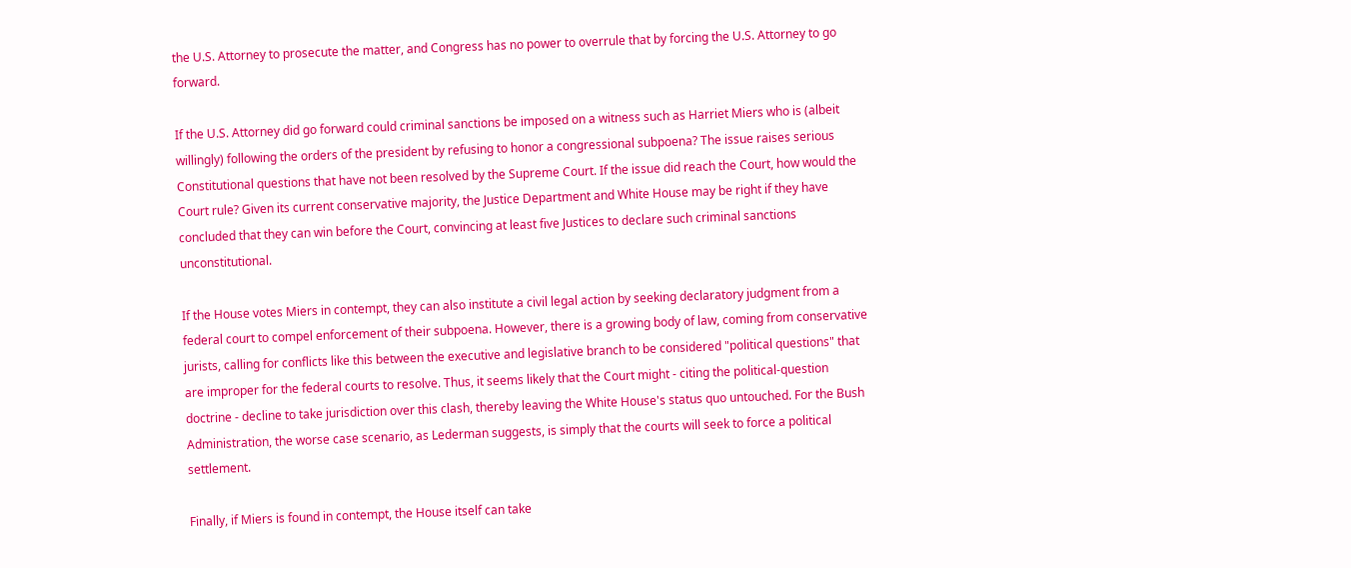the U.S. Attorney to prosecute the matter, and Congress has no power to overrule that by forcing the U.S. Attorney to go forward.

If the U.S. Attorney did go forward could criminal sanctions be imposed on a witness such as Harriet Miers who is (albeit willingly) following the orders of the president by refusing to honor a congressional subpoena? The issue raises serious Constitutional questions that have not been resolved by the Supreme Court. If the issue did reach the Court, how would the Court rule? Given its current conservative majority, the Justice Department and White House may be right if they have concluded that they can win before the Court, convincing at least five Justices to declare such criminal sanctions unconstitutional.

If the House votes Miers in contempt, they can also institute a civil legal action by seeking declaratory judgment from a federal court to compel enforcement of their subpoena. However, there is a growing body of law, coming from conservative jurists, calling for conflicts like this between the executive and legislative branch to be considered "political questions" that are improper for the federal courts to resolve. Thus, it seems likely that the Court might - citing the political-question doctrine - decline to take jurisdiction over this clash, thereby leaving the White House's status quo untouched. For the Bush Administration, the worse case scenario, as Lederman suggests, is simply that the courts will seek to force a political settlement.

Finally, if Miers is found in contempt, the House itself can take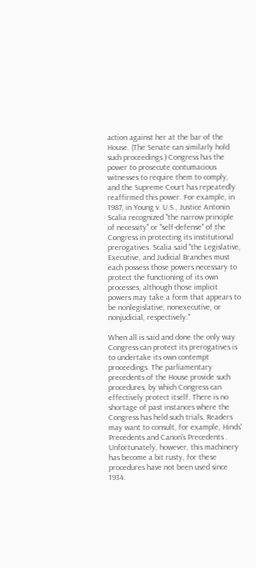action against her at the bar of the House. (The Senate can similarly hold such proceedings.) Congress has the power to prosecute contumacious witnesses to require them to comply, and the Supreme Court has repeatedly reaffirmed this power. For example, in 1987, in Young v. U.S., Justice Antonin Scalia recognized "the narrow principle of necessity" or "self-defense" of the Congress in protecting its institutional prerogatives. Scalia said "the Legislative, Executive, and Judicial Branches must each possess those powers necessary to protect the functioning of its own processes, although those implicit powers may take a form that appears to be nonlegislative, nonexecutive, or nonjudicial, respectively."

When all is said and done the only way Congress can protect its prerogatives is to undertake its own contempt proceedings. The parliamentary precedents of the House provide such procedures, by which Congress can effectively protect itself. There is no shortage of past instances where the Congress has held such trials. Readers may want to consult, for example, Hinds' Precedents and Canon's Precedents . Unfortunately, however, this machinery has become a bit rusty, for these procedures have not been used since 1934.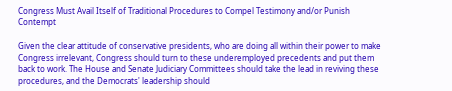Congress Must Avail Itself of Traditional Procedures to Compel Testimony and/or Punish Contempt

Given the clear attitude of conservative presidents, who are doing all within their power to make Congress irrelevant, Congress should turn to these underemployed precedents and put them back to work. The House and Senate Judiciary Committees should take the lead in reviving these procedures, and the Democrats' leadership should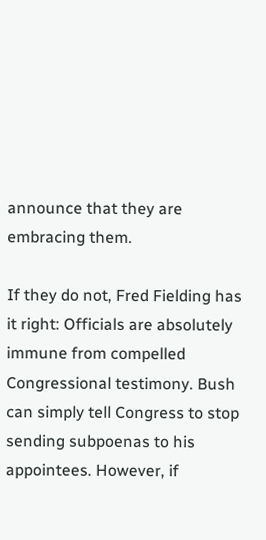announce that they are embracing them.

If they do not, Fred Fielding has it right: Officials are absolutely immune from compelled Congressional testimony. Bush can simply tell Congress to stop sending subpoenas to his appointees. However, if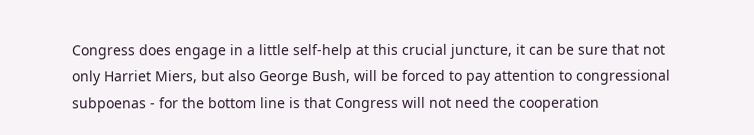Congress does engage in a little self-help at this crucial juncture, it can be sure that not only Harriet Miers, but also George Bush, will be forced to pay attention to congressional subpoenas - for the bottom line is that Congress will not need the cooperation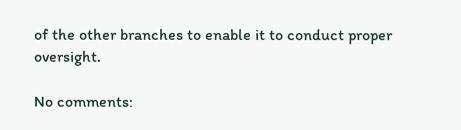of the other branches to enable it to conduct proper oversight.

No comments: